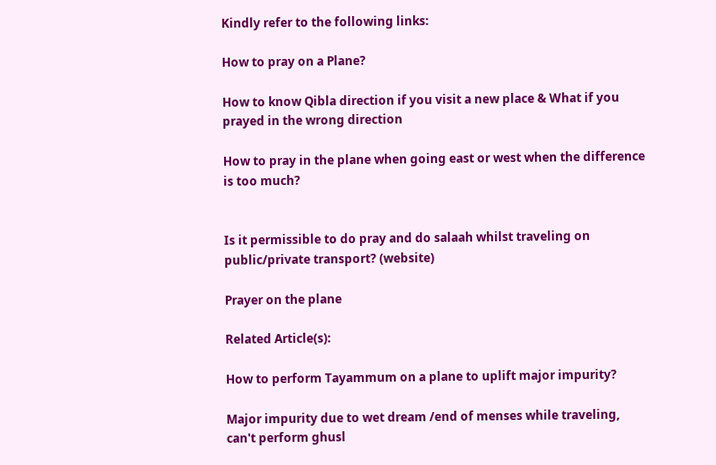Kindly refer to the following links:

How to pray on a Plane?

How to know Qibla direction if you visit a new place & What if you prayed in the wrong direction

How to pray in the plane when going east or west when the difference is too much?


Is it permissible to do pray and do salaah whilst traveling on public/private transport? (website)

Prayer on the plane

Related Article(s):

How to perform Tayammum on a plane to uplift major impurity?

Major impurity due to wet dream /end of menses while traveling, can't perform ghusl